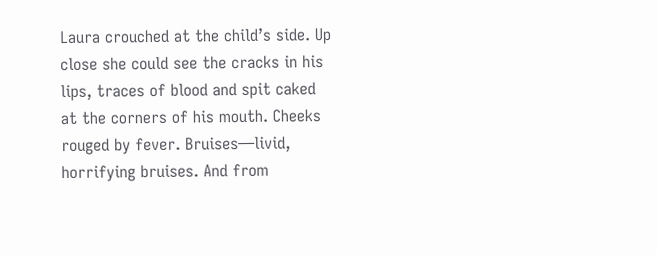Laura crouched at the child’s side. Up close she could see the cracks in his lips, traces of blood and spit caked at the corners of his mouth. Cheeks rouged by fever. Bruises—livid, horrifying bruises. And from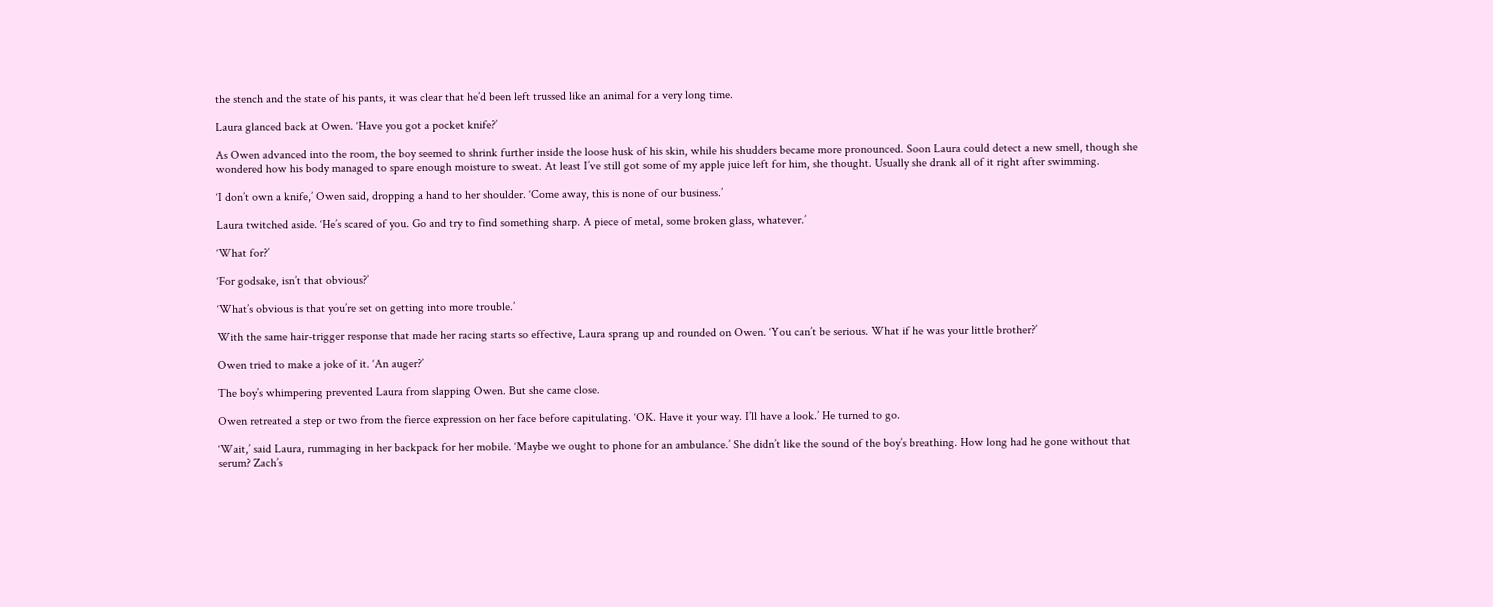the stench and the state of his pants, it was clear that he’d been left trussed like an animal for a very long time.

Laura glanced back at Owen. ‘Have you got a pocket knife?’

As Owen advanced into the room, the boy seemed to shrink further inside the loose husk of his skin, while his shudders became more pronounced. Soon Laura could detect a new smell, though she wondered how his body managed to spare enough moisture to sweat. At least I’ve still got some of my apple juice left for him, she thought. Usually she drank all of it right after swimming.

‘I don’t own a knife,’ Owen said, dropping a hand to her shoulder. ‘Come away, this is none of our business.’

Laura twitched aside. ‘He’s scared of you. Go and try to find something sharp. A piece of metal, some broken glass, whatever.’

‘What for?’

‘For godsake, isn’t that obvious?’

‘What’s obvious is that you’re set on getting into more trouble.’

With the same hair-trigger response that made her racing starts so effective, Laura sprang up and rounded on Owen. ‘You can’t be serious. What if he was your little brother?’

Owen tried to make a joke of it. ‘An auger?’

The boy’s whimpering prevented Laura from slapping Owen. But she came close.

Owen retreated a step or two from the fierce expression on her face before capitulating. ‘OK. Have it your way. I’ll have a look.’ He turned to go.

‘Wait,’ said Laura, rummaging in her backpack for her mobile. ‘Maybe we ought to phone for an ambulance.’ She didn’t like the sound of the boy’s breathing. How long had he gone without that serum? Zach’s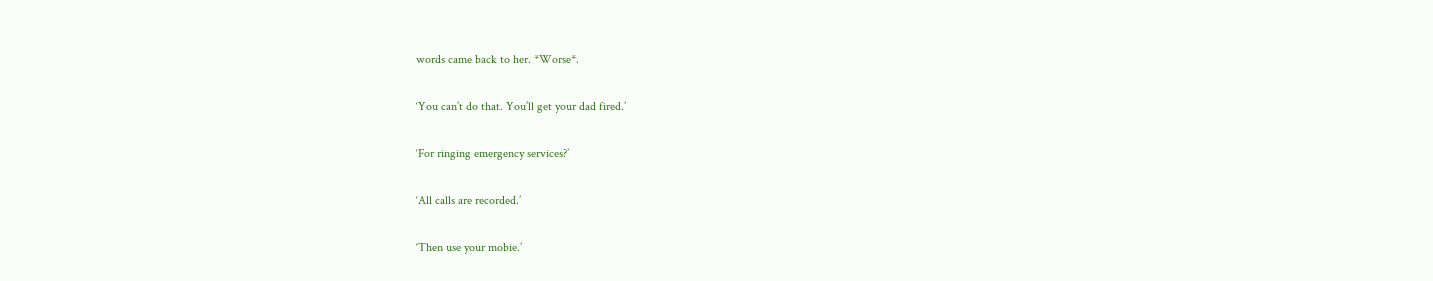words came back to her. *Worse*.

‘You can’t do that. You’ll get your dad fired.’

‘For ringing emergency services?’

‘All calls are recorded.’

‘Then use your mobie.’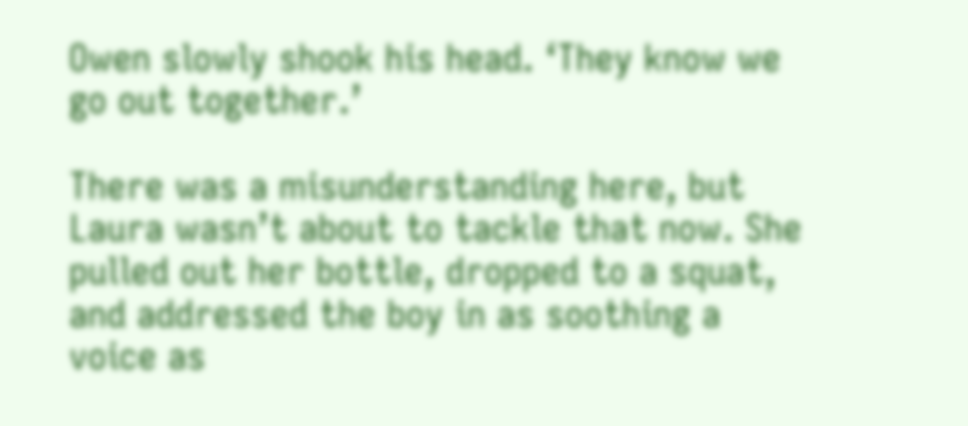Owen slowly shook his head. ‘They know we go out together.’

There was a misunderstanding here, but Laura wasn’t about to tackle that now. She pulled out her bottle, dropped to a squat, and addressed the boy in as soothing a voice as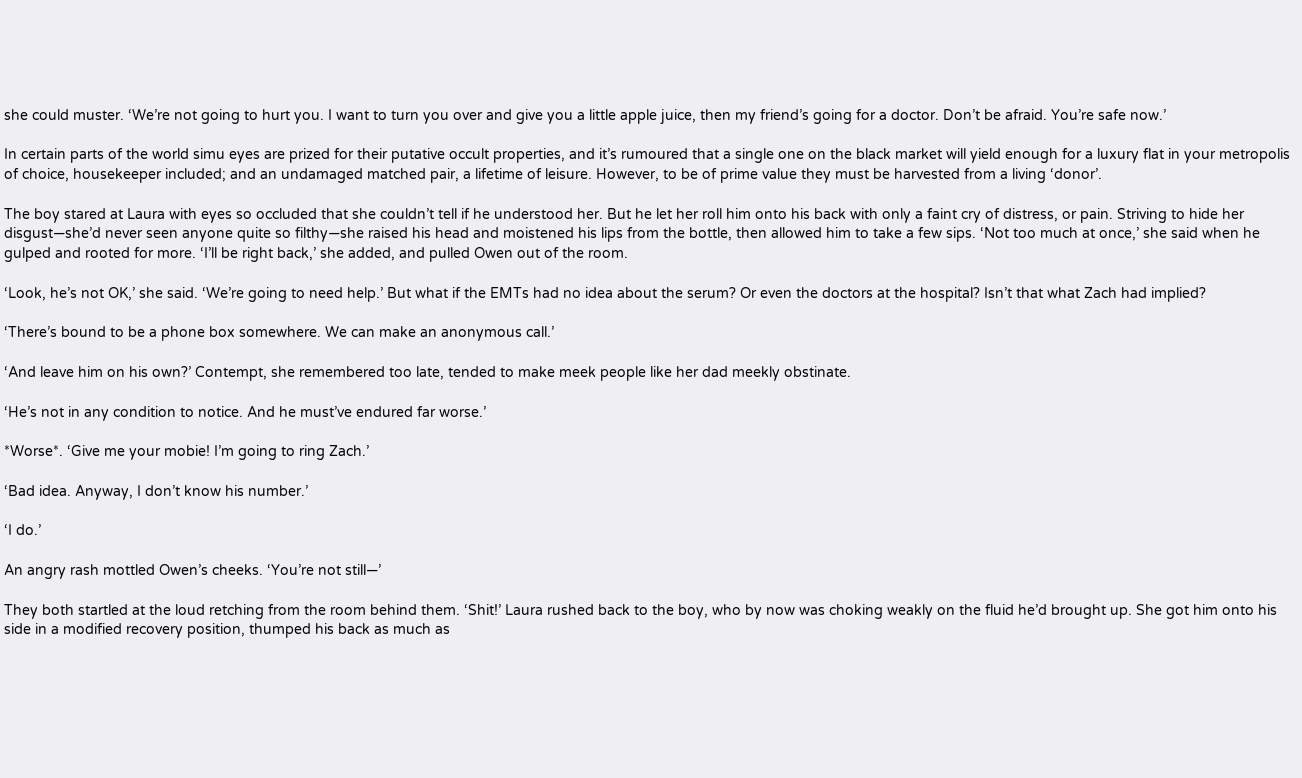she could muster. ‘We’re not going to hurt you. I want to turn you over and give you a little apple juice, then my friend’s going for a doctor. Don’t be afraid. You’re safe now.’

In certain parts of the world simu eyes are prized for their putative occult properties, and it’s rumoured that a single one on the black market will yield enough for a luxury flat in your metropolis of choice, housekeeper included; and an undamaged matched pair, a lifetime of leisure. However, to be of prime value they must be harvested from a living ‘donor’.

The boy stared at Laura with eyes so occluded that she couldn’t tell if he understood her. But he let her roll him onto his back with only a faint cry of distress, or pain. Striving to hide her disgust—she’d never seen anyone quite so filthy—she raised his head and moistened his lips from the bottle, then allowed him to take a few sips. ‘Not too much at once,’ she said when he gulped and rooted for more. ‘I’ll be right back,’ she added, and pulled Owen out of the room.

‘Look, he’s not OK,’ she said. ‘We’re going to need help.’ But what if the EMTs had no idea about the serum? Or even the doctors at the hospital? Isn’t that what Zach had implied?

‘There’s bound to be a phone box somewhere. We can make an anonymous call.’

‘And leave him on his own?’ Contempt, she remembered too late, tended to make meek people like her dad meekly obstinate.

‘He’s not in any condition to notice. And he must’ve endured far worse.’

*Worse*. ‘Give me your mobie! I’m going to ring Zach.’

‘Bad idea. Anyway, I don’t know his number.’

‘I do.’

An angry rash mottled Owen’s cheeks. ‘You’re not still—’

They both startled at the loud retching from the room behind them. ‘Shit!’ Laura rushed back to the boy, who by now was choking weakly on the fluid he’d brought up. She got him onto his side in a modified recovery position, thumped his back as much as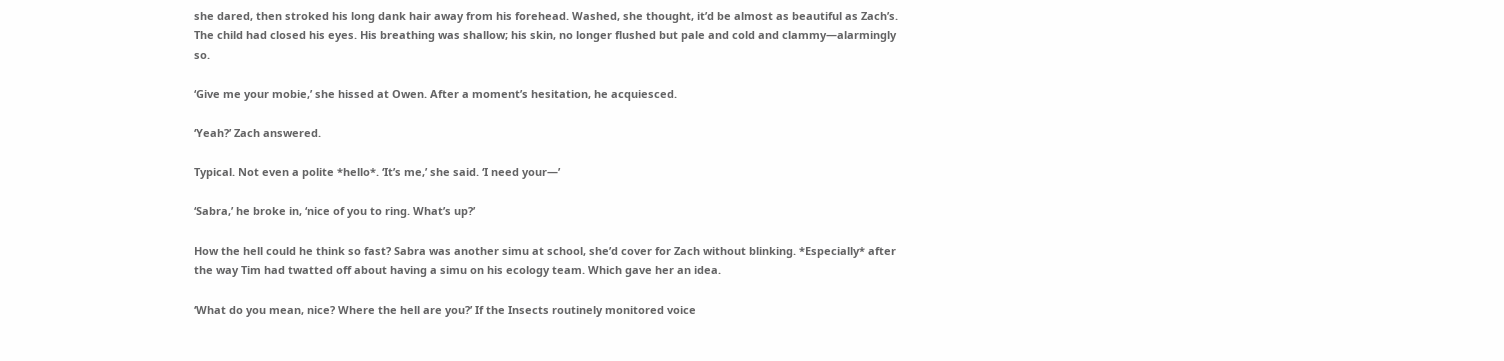she dared, then stroked his long dank hair away from his forehead. Washed, she thought, it’d be almost as beautiful as Zach’s. The child had closed his eyes. His breathing was shallow; his skin, no longer flushed but pale and cold and clammy—alarmingly so.

‘Give me your mobie,’ she hissed at Owen. After a moment’s hesitation, he acquiesced.

‘Yeah?’ Zach answered.

Typical. Not even a polite *hello*. ‘It’s me,’ she said. ‘I need your—’

‘Sabra,’ he broke in, ‘nice of you to ring. What’s up?’

How the hell could he think so fast? Sabra was another simu at school, she’d cover for Zach without blinking. *Especially* after the way Tim had twatted off about having a simu on his ecology team. Which gave her an idea.

‘What do you mean, nice? Where the hell are you?’ If the Insects routinely monitored voice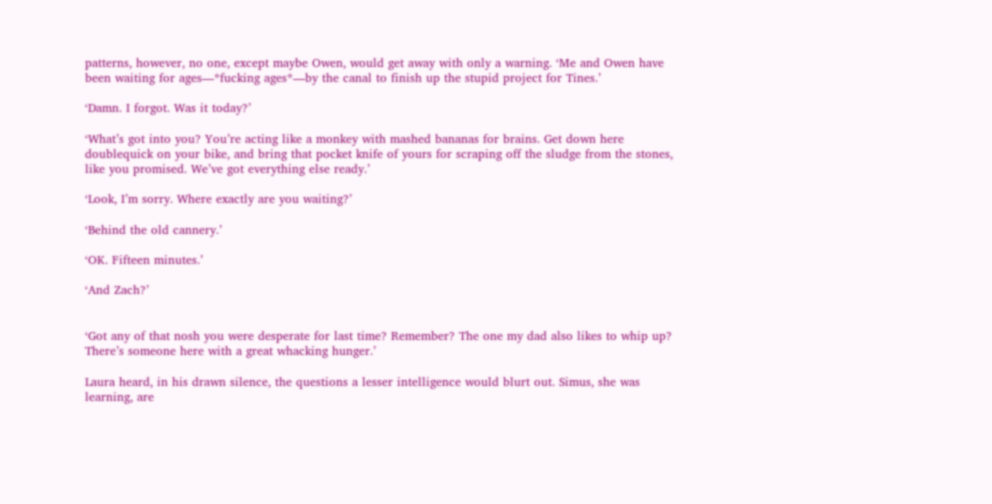patterns, however, no one, except maybe Owen, would get away with only a warning. ‘Me and Owen have been waiting for ages—*fucking ages*—by the canal to finish up the stupid project for Tines.’

‘Damn. I forgot. Was it today?’

‘What’s got into you? You’re acting like a monkey with mashed bananas for brains. Get down here doublequick on your bike, and bring that pocket knife of yours for scraping off the sludge from the stones, like you promised. We’ve got everything else ready.’

‘Look, I’m sorry. Where exactly are you waiting?’

‘Behind the old cannery.’

‘OK. Fifteen minutes.’

‘And Zach?’


‘Got any of that nosh you were desperate for last time? Remember? The one my dad also likes to whip up? There’s someone here with a great whacking hunger.’

Laura heard, in his drawn silence, the questions a lesser intelligence would blurt out. Simus, she was learning, are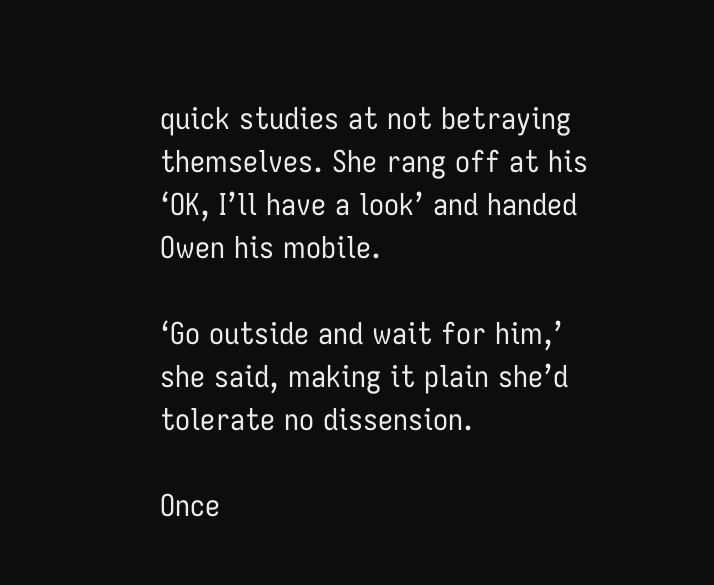quick studies at not betraying themselves. She rang off at his ‘OK, I’ll have a look’ and handed Owen his mobile.

‘Go outside and wait for him,’ she said, making it plain she’d tolerate no dissension.

Once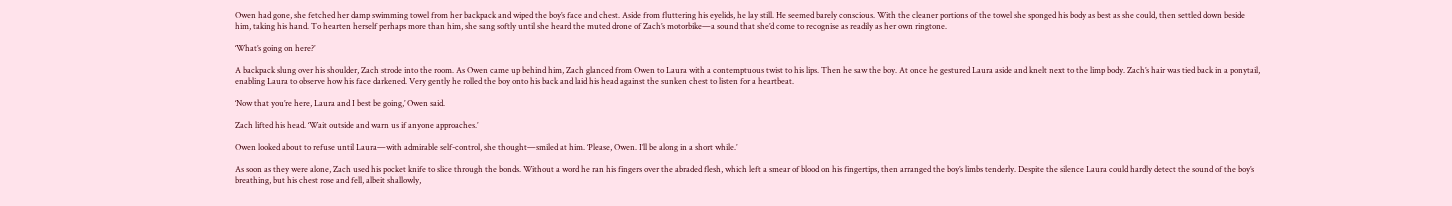Owen had gone, she fetched her damp swimming towel from her backpack and wiped the boy’s face and chest. Aside from fluttering his eyelids, he lay still. He seemed barely conscious. With the cleaner portions of the towel she sponged his body as best as she could, then settled down beside him, taking his hand. To hearten herself perhaps more than him, she sang softly until she heard the muted drone of Zach’s motorbike—a sound that she’d come to recognise as readily as her own ringtone.

‘What’s going on here?’

A backpack slung over his shoulder, Zach strode into the room. As Owen came up behind him, Zach glanced from Owen to Laura with a contemptuous twist to his lips. Then he saw the boy. At once he gestured Laura aside and knelt next to the limp body. Zach’s hair was tied back in a ponytail, enabling Laura to observe how his face darkened. Very gently he rolled the boy onto his back and laid his head against the sunken chest to listen for a heartbeat.

‘Now that you’re here, Laura and I best be going,’ Owen said.

Zach lifted his head. ‘Wait outside and warn us if anyone approaches.’

Owen looked about to refuse until Laura—with admirable self-control, she thought—smiled at him. ‘Please, Owen. I’ll be along in a short while.’

As soon as they were alone, Zach used his pocket knife to slice through the bonds. Without a word he ran his fingers over the abraded flesh, which left a smear of blood on his fingertips, then arranged the boy’s limbs tenderly. Despite the silence Laura could hardly detect the sound of the boy’s breathing, but his chest rose and fell, albeit shallowly,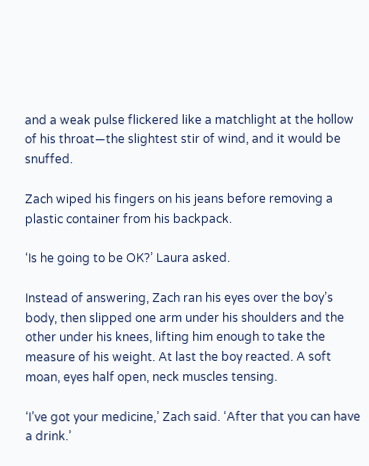and a weak pulse flickered like a matchlight at the hollow of his throat—the slightest stir of wind, and it would be snuffed.

Zach wiped his fingers on his jeans before removing a plastic container from his backpack.

‘Is he going to be OK?’ Laura asked.

Instead of answering, Zach ran his eyes over the boy’s body, then slipped one arm under his shoulders and the other under his knees, lifting him enough to take the measure of his weight. At last the boy reacted. A soft moan, eyes half open, neck muscles tensing.

‘I’ve got your medicine,’ Zach said. ‘After that you can have a drink.’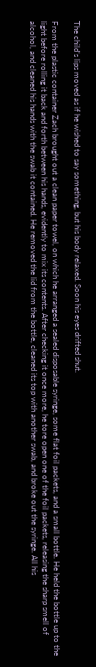The child’s lips moved as if he wished to say something, but his body relaxed. Soon his eyes drifted shut.

From the plastic container Zach brought out a clean paper towel, on which he arranged a sealed disposable syringe, some flat foil packets, and a small bottle. He held the bottle up to the light before rolling it back and forth between his hands, evidently to mix its contents. After checking it once more, he tore open one of the foil packets, releasing the sharp smell of alcohol, and cleaned his hands with the swab it contained. He removed the lid from the bottle, cleaned its top with another swab, and broke out the syringe. All his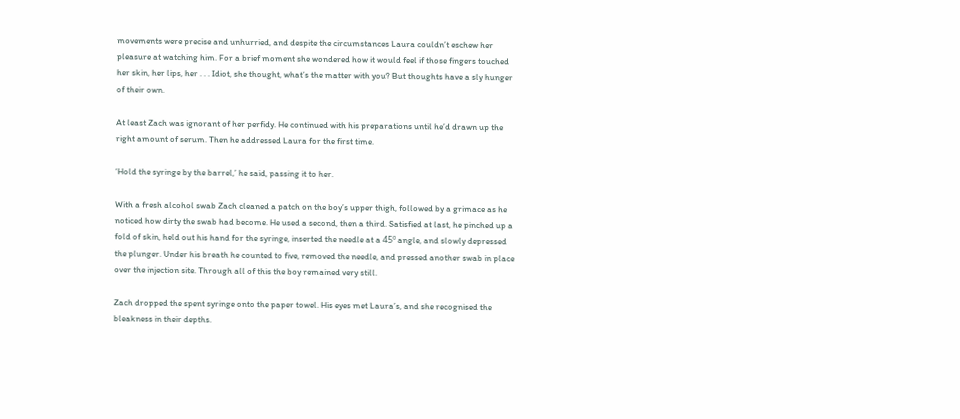movements were precise and unhurried, and despite the circumstances Laura couldn’t eschew her pleasure at watching him. For a brief moment she wondered how it would feel if those fingers touched her skin, her lips, her . . . Idiot, she thought, what’s the matter with you? But thoughts have a sly hunger of their own.

At least Zach was ignorant of her perfidy. He continued with his preparations until he’d drawn up the right amount of serum. Then he addressed Laura for the first time.

‘Hold the syringe by the barrel,’ he said, passing it to her.

With a fresh alcohol swab Zach cleaned a patch on the boy’s upper thigh, followed by a grimace as he noticed how dirty the swab had become. He used a second, then a third. Satisfied at last, he pinched up a fold of skin, held out his hand for the syringe, inserted the needle at a 45º angle, and slowly depressed the plunger. Under his breath he counted to five, removed the needle, and pressed another swab in place over the injection site. Through all of this the boy remained very still.

Zach dropped the spent syringe onto the paper towel. His eyes met Laura’s, and she recognised the bleakness in their depths.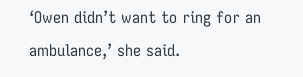‘Owen didn’t want to ring for an ambulance,’ she said.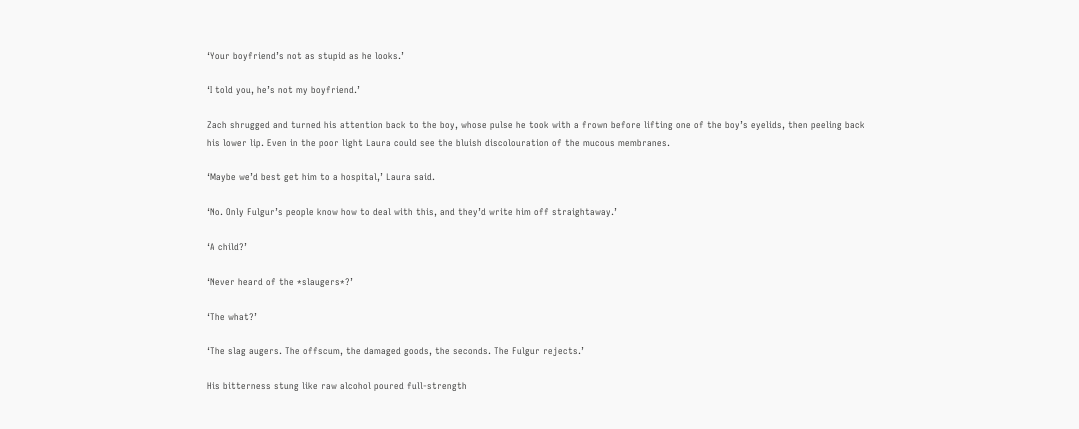‘Your boyfriend’s not as stupid as he looks.’

‘I told you, he’s not my boyfriend.’

Zach shrugged and turned his attention back to the boy, whose pulse he took with a frown before lifting one of the boy’s eyelids, then peeling back his lower lip. Even in the poor light Laura could see the bluish discolouration of the mucous membranes.

‘Maybe we’d best get him to a hospital,’ Laura said.

‘No. Only Fulgur’s people know how to deal with this, and they’d write him off straightaway.’

‘A child?’

‘Never heard of the *slaugers*?’

‘The what?’

‘The slag augers. The offscum, the damaged goods, the seconds. The Fulgur rejects.’

His bitterness stung like raw alcohol poured full-strength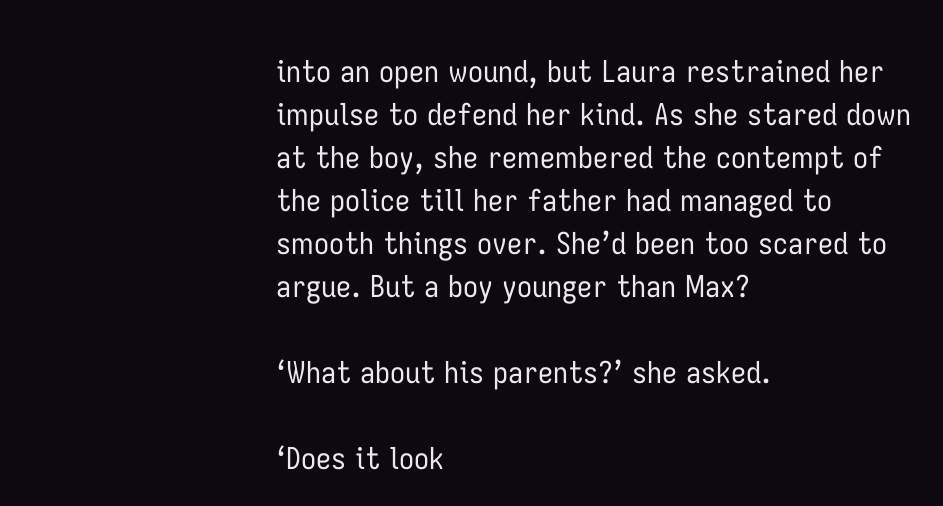into an open wound, but Laura restrained her impulse to defend her kind. As she stared down at the boy, she remembered the contempt of the police till her father had managed to smooth things over. She’d been too scared to argue. But a boy younger than Max?

‘What about his parents?’ she asked.

‘Does it look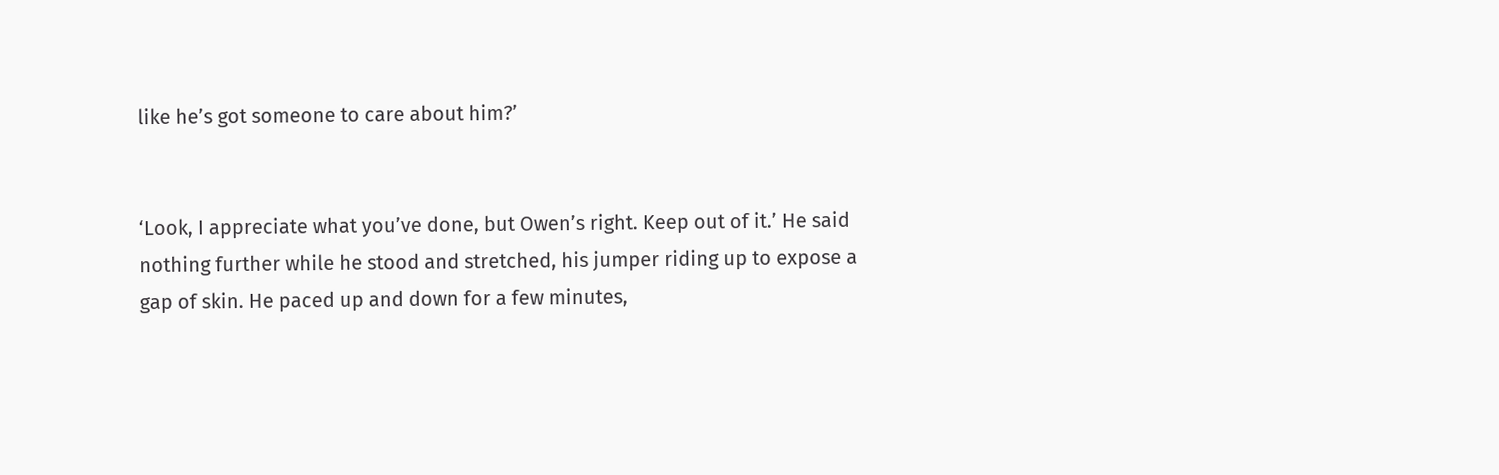like he’s got someone to care about him?’


‘Look, I appreciate what you’ve done, but Owen’s right. Keep out of it.’ He said nothing further while he stood and stretched, his jumper riding up to expose a gap of skin. He paced up and down for a few minutes,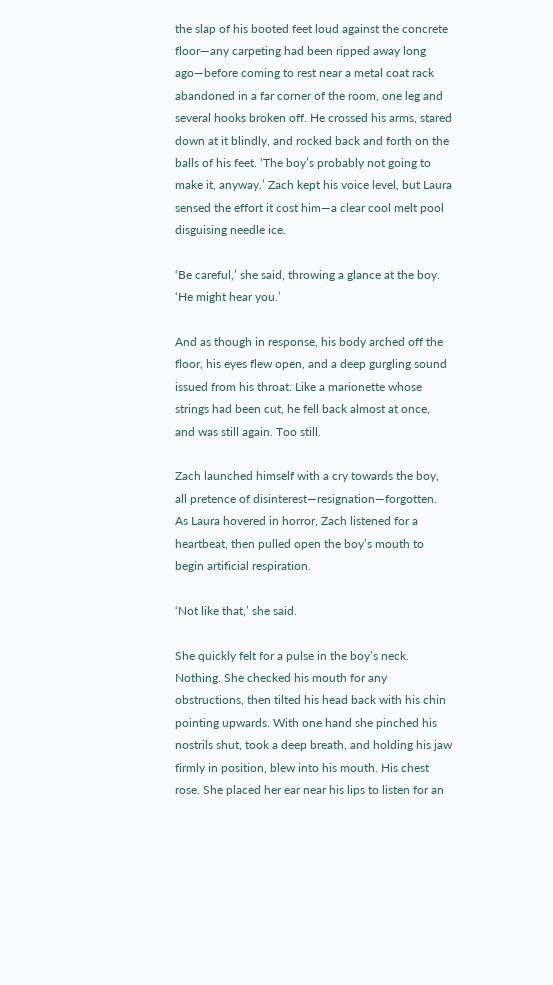the slap of his booted feet loud against the concrete floor—any carpeting had been ripped away long ago—before coming to rest near a metal coat rack abandoned in a far corner of the room, one leg and several hooks broken off. He crossed his arms, stared down at it blindly, and rocked back and forth on the balls of his feet. ‘The boy’s probably not going to make it, anyway.’ Zach kept his voice level, but Laura sensed the effort it cost him—a clear cool melt pool disguising needle ice.

‘Be careful,’ she said, throwing a glance at the boy. ‘He might hear you.’

And as though in response, his body arched off the floor, his eyes flew open, and a deep gurgling sound issued from his throat. Like a marionette whose strings had been cut, he fell back almost at once, and was still again. Too still.

Zach launched himself with a cry towards the boy, all pretence of disinterest—resignation—forgotten. As Laura hovered in horror, Zach listened for a heartbeat, then pulled open the boy’s mouth to begin artificial respiration.

‘Not like that,’ she said.

She quickly felt for a pulse in the boy’s neck. Nothing. She checked his mouth for any obstructions, then tilted his head back with his chin pointing upwards. With one hand she pinched his nostrils shut, took a deep breath, and holding his jaw firmly in position, blew into his mouth. His chest rose. She placed her ear near his lips to listen for an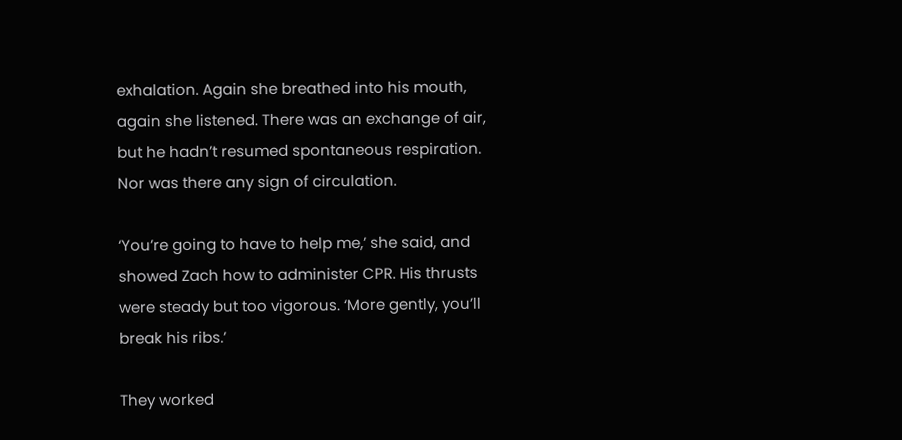exhalation. Again she breathed into his mouth, again she listened. There was an exchange of air, but he hadn’t resumed spontaneous respiration. Nor was there any sign of circulation.

‘You’re going to have to help me,’ she said, and showed Zach how to administer CPR. His thrusts were steady but too vigorous. ‘More gently, you’ll break his ribs.’

They worked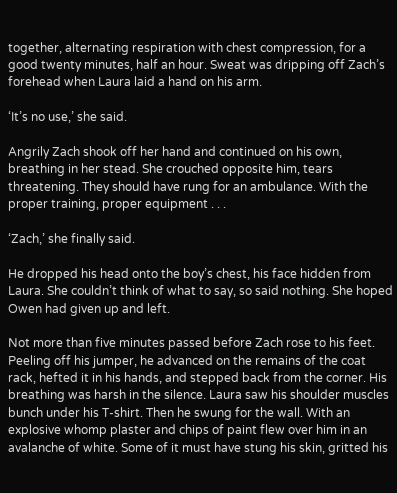together, alternating respiration with chest compression, for a good twenty minutes, half an hour. Sweat was dripping off Zach’s forehead when Laura laid a hand on his arm.

‘It’s no use,’ she said.

Angrily Zach shook off her hand and continued on his own, breathing in her stead. She crouched opposite him, tears threatening. They should have rung for an ambulance. With the proper training, proper equipment . . .

‘Zach,’ she finally said.

He dropped his head onto the boy’s chest, his face hidden from Laura. She couldn’t think of what to say, so said nothing. She hoped Owen had given up and left.

Not more than five minutes passed before Zach rose to his feet. Peeling off his jumper, he advanced on the remains of the coat rack, hefted it in his hands, and stepped back from the corner. His breathing was harsh in the silence. Laura saw his shoulder muscles bunch under his T-shirt. Then he swung for the wall. With an explosive whomp plaster and chips of paint flew over him in an avalanche of white. Some of it must have stung his skin, gritted his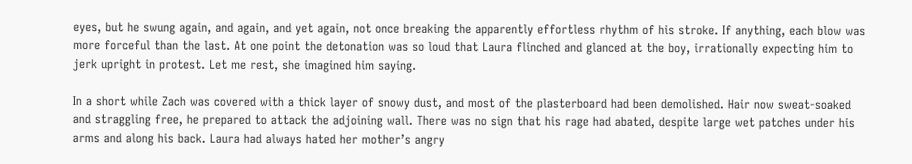eyes, but he swung again, and again, and yet again, not once breaking the apparently effortless rhythm of his stroke. If anything, each blow was more forceful than the last. At one point the detonation was so loud that Laura flinched and glanced at the boy, irrationally expecting him to jerk upright in protest. Let me rest, she imagined him saying.

In a short while Zach was covered with a thick layer of snowy dust, and most of the plasterboard had been demolished. Hair now sweat-soaked and straggling free, he prepared to attack the adjoining wall. There was no sign that his rage had abated, despite large wet patches under his arms and along his back. Laura had always hated her mother’s angry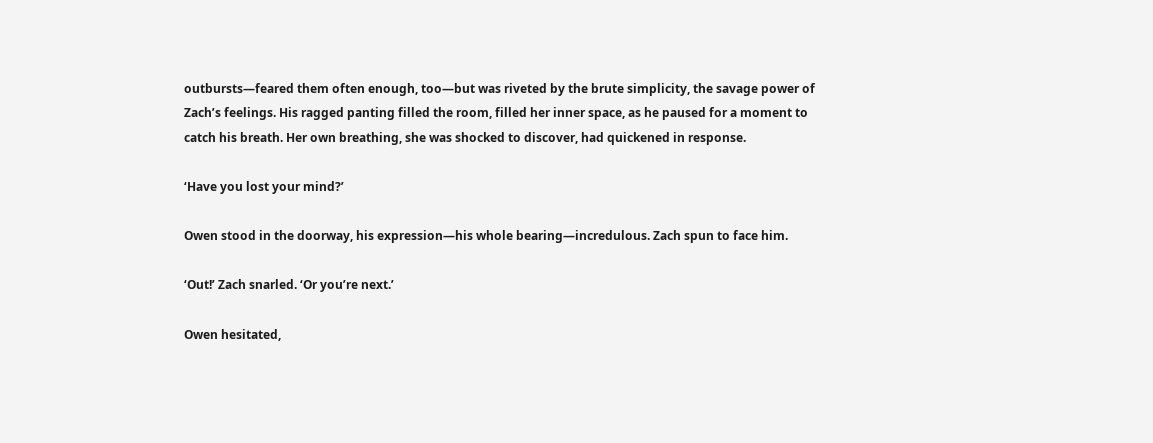outbursts—feared them often enough, too—but was riveted by the brute simplicity, the savage power of Zach’s feelings. His ragged panting filled the room, filled her inner space, as he paused for a moment to catch his breath. Her own breathing, she was shocked to discover, had quickened in response.

‘Have you lost your mind?’

Owen stood in the doorway, his expression—his whole bearing—incredulous. Zach spun to face him.

‘Out!’ Zach snarled. ‘Or you’re next.’

Owen hesitated,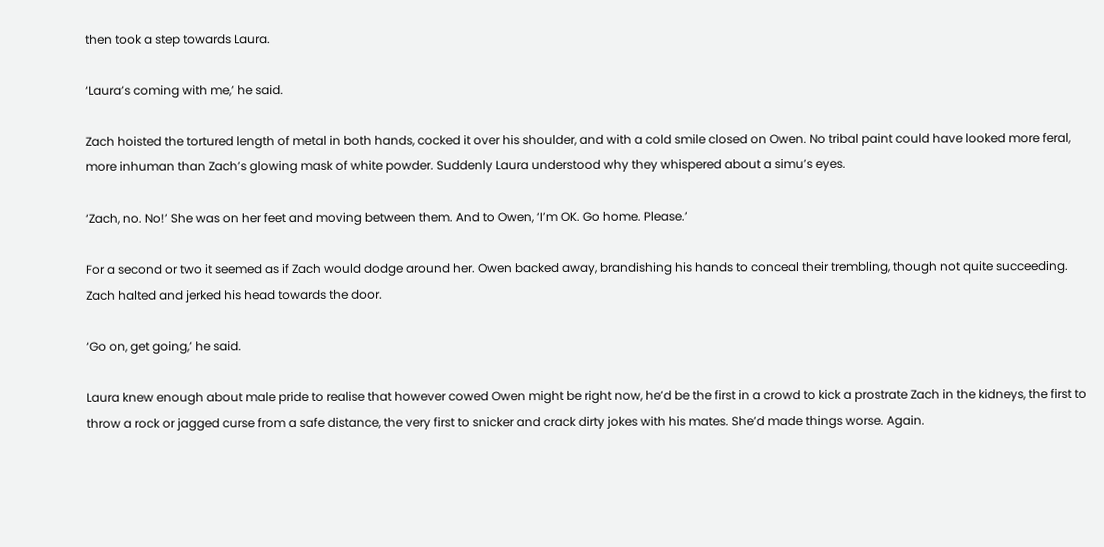then took a step towards Laura.

‘Laura’s coming with me,’ he said.

Zach hoisted the tortured length of metal in both hands, cocked it over his shoulder, and with a cold smile closed on Owen. No tribal paint could have looked more feral, more inhuman than Zach’s glowing mask of white powder. Suddenly Laura understood why they whispered about a simu’s eyes.

‘Zach, no. No!’ She was on her feet and moving between them. And to Owen, ‘I’m OK. Go home. Please.’

For a second or two it seemed as if Zach would dodge around her. Owen backed away, brandishing his hands to conceal their trembling, though not quite succeeding. Zach halted and jerked his head towards the door.

‘Go on, get going,’ he said.

Laura knew enough about male pride to realise that however cowed Owen might be right now, he’d be the first in a crowd to kick a prostrate Zach in the kidneys, the first to throw a rock or jagged curse from a safe distance, the very first to snicker and crack dirty jokes with his mates. She’d made things worse. Again.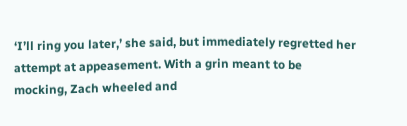‘I’ll ring you later,’ she said, but immediately regretted her attempt at appeasement. With a grin meant to be mocking, Zach wheeled and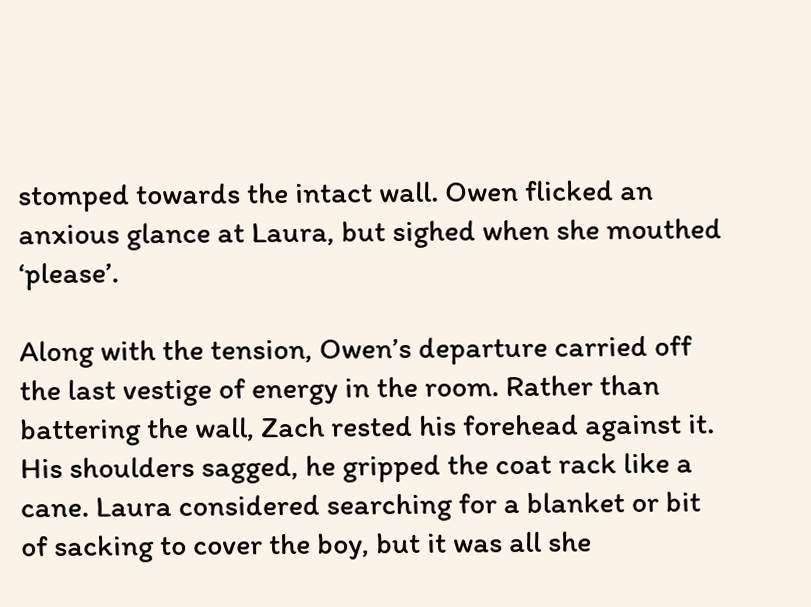stomped towards the intact wall. Owen flicked an anxious glance at Laura, but sighed when she mouthed ‘please’.

Along with the tension, Owen’s departure carried off the last vestige of energy in the room. Rather than battering the wall, Zach rested his forehead against it. His shoulders sagged, he gripped the coat rack like a cane. Laura considered searching for a blanket or bit of sacking to cover the boy, but it was all she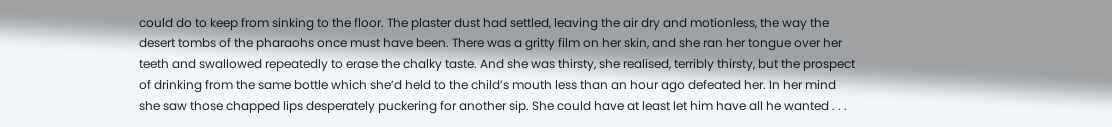could do to keep from sinking to the floor. The plaster dust had settled, leaving the air dry and motionless, the way the desert tombs of the pharaohs once must have been. There was a gritty film on her skin, and she ran her tongue over her teeth and swallowed repeatedly to erase the chalky taste. And she was thirsty, she realised, terribly thirsty, but the prospect of drinking from the same bottle which she’d held to the child’s mouth less than an hour ago defeated her. In her mind she saw those chapped lips desperately puckering for another sip. She could have at least let him have all he wanted . . .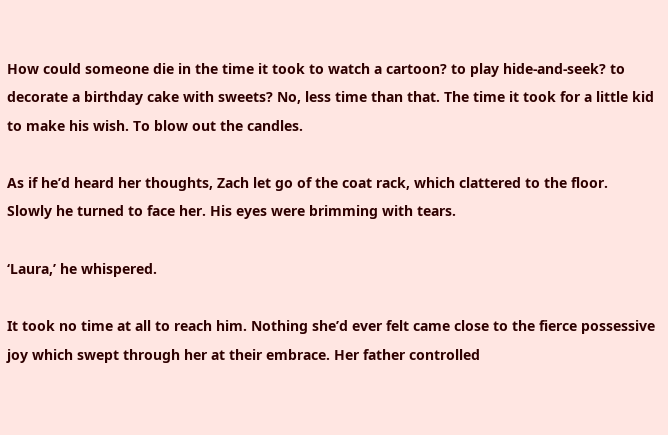How could someone die in the time it took to watch a cartoon? to play hide-and-seek? to decorate a birthday cake with sweets? No, less time than that. The time it took for a little kid to make his wish. To blow out the candles.

As if he’d heard her thoughts, Zach let go of the coat rack, which clattered to the floor. Slowly he turned to face her. His eyes were brimming with tears.

‘Laura,’ he whispered.

It took no time at all to reach him. Nothing she’d ever felt came close to the fierce possessive joy which swept through her at their embrace. Her father controlled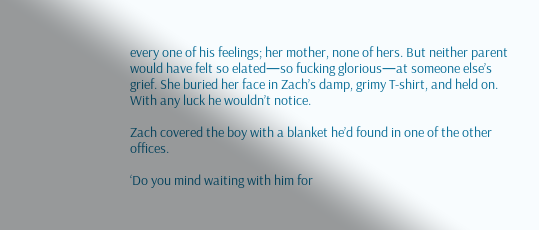every one of his feelings; her mother, none of hers. But neither parent would have felt so elated—so fucking glorious—at someone else’s grief. She buried her face in Zach’s damp, grimy T-shirt, and held on. With any luck he wouldn’t notice.

Zach covered the boy with a blanket he’d found in one of the other offices.

‘Do you mind waiting with him for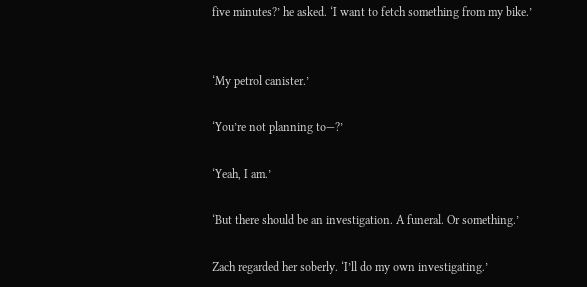five minutes?’ he asked. ‘I want to fetch something from my bike.’


‘My petrol canister.’

‘You’re not planning to—?’

‘Yeah, I am.’

‘But there should be an investigation. A funeral. Or something.’

Zach regarded her soberly. ‘I’ll do my own investigating.’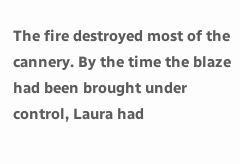The fire destroyed most of the cannery. By the time the blaze had been brought under control, Laura had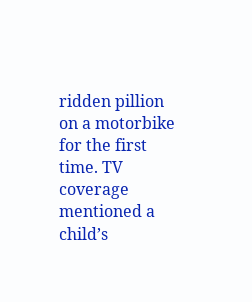ridden pillion on a motorbike for the first time. TV coverage mentioned a child’s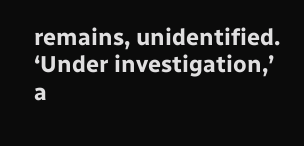remains, unidentified. ‘Under investigation,’ a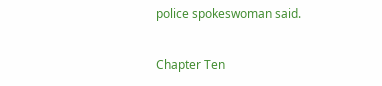police spokeswoman said.

Chapter Ten